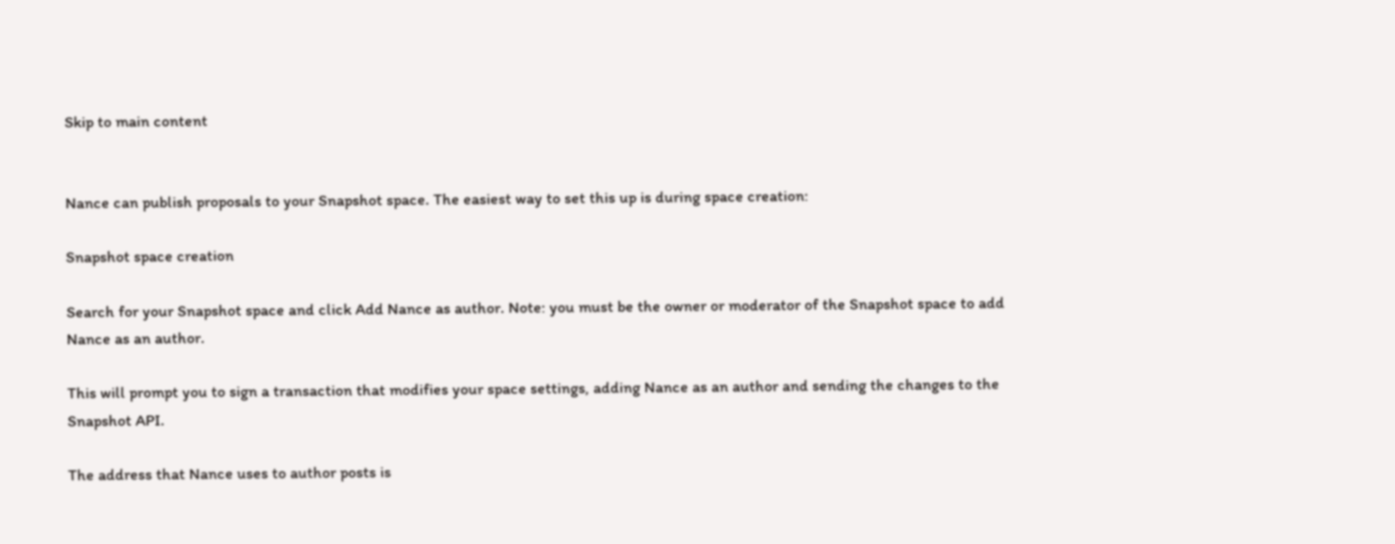Skip to main content


Nance can publish proposals to your Snapshot space. The easiest way to set this up is during space creation:

Snapshot space creation

Search for your Snapshot space and click Add Nance as author. Note: you must be the owner or moderator of the Snapshot space to add Nance as an author.

This will prompt you to sign a transaction that modifies your space settings, adding Nance as an author and sending the changes to the Snapshot API.

The address that Nance uses to author posts is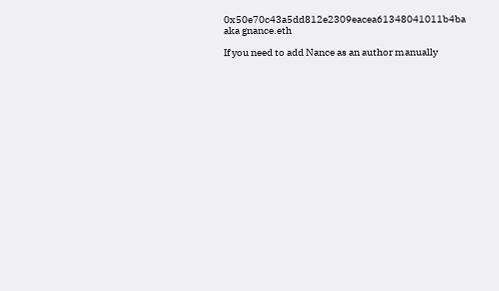0x50e70c43a5dd812e2309eacea61348041011b4ba aka gnance.eth

If you need to add Nance as an author manually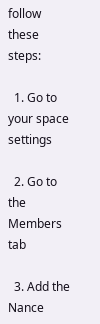follow these steps:

  1. Go to your space settings

  2. Go to the Members tab

  3. Add the Nance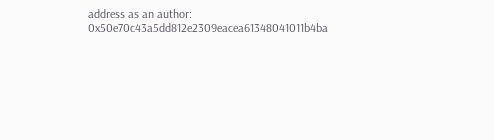address as an author: 0x50e70c43a5dd812e2309eacea61348041011b4ba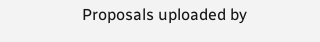Proposals uploaded by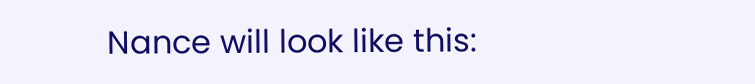Nance will look like this: